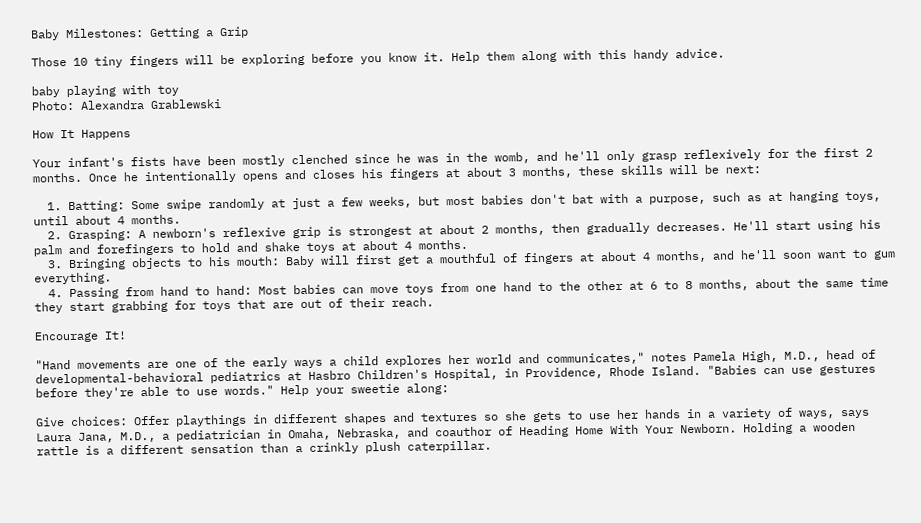Baby Milestones: Getting a Grip

Those 10 tiny fingers will be exploring before you know it. Help them along with this handy advice.

baby playing with toy
Photo: Alexandra Grablewski

How It Happens

Your infant's fists have been mostly clenched since he was in the womb, and he'll only grasp reflexively for the first 2 months. Once he intentionally opens and closes his fingers at about 3 months, these skills will be next:

  1. Batting: Some swipe randomly at just a few weeks, but most babies don't bat with a purpose, such as at hanging toys, until about 4 months.
  2. Grasping: A newborn's reflexive grip is strongest at about 2 months, then gradually decreases. He'll start using his palm and forefingers to hold and shake toys at about 4 months.
  3. Bringing objects to his mouth: Baby will first get a mouthful of fingers at about 4 months, and he'll soon want to gum everything.
  4. Passing from hand to hand: Most babies can move toys from one hand to the other at 6 to 8 months, about the same time they start grabbing for toys that are out of their reach.

Encourage It!

"Hand movements are one of the early ways a child explores her world and communicates," notes Pamela High, M.D., head of developmental-behavioral pediatrics at Hasbro Children's Hospital, in Providence, Rhode Island. "Babies can use gestures before they're able to use words." Help your sweetie along:

Give choices: Offer playthings in different shapes and textures so she gets to use her hands in a variety of ways, says Laura Jana, M.D., a pediatrician in Omaha, Nebraska, and coauthor of Heading Home With Your Newborn. Holding a wooden rattle is a different sensation than a crinkly plush caterpillar.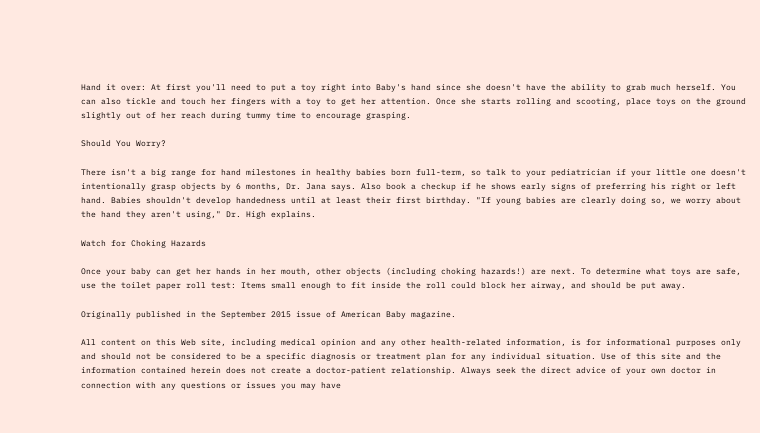Hand it over: At first you'll need to put a toy right into Baby's hand since she doesn't have the ability to grab much herself. You can also tickle and touch her fingers with a toy to get her attention. Once she starts rolling and scooting, place toys on the ground slightly out of her reach during tummy time to encourage grasping.

Should You Worry?

There isn't a big range for hand milestones in healthy babies born full-term, so talk to your pediatrician if your little one doesn't intentionally grasp objects by 6 months, Dr. Jana says. Also book a checkup if he shows early signs of preferring his right or left hand. Babies shouldn't develop handedness until at least their first birthday. "If young babies are clearly doing so, we worry about the hand they aren't using," Dr. High explains.

Watch for Choking Hazards

Once your baby can get her hands in her mouth, other objects (including choking hazards!) are next. To determine what toys are safe, use the toilet paper roll test: Items small enough to fit inside the roll could block her airway, and should be put away.

Originally published in the September 2015 issue of American Baby magazine.

All content on this Web site, including medical opinion and any other health-related information, is for informational purposes only and should not be considered to be a specific diagnosis or treatment plan for any individual situation. Use of this site and the information contained herein does not create a doctor-patient relationship. Always seek the direct advice of your own doctor in connection with any questions or issues you may have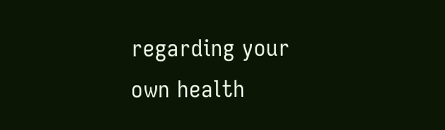regarding your own health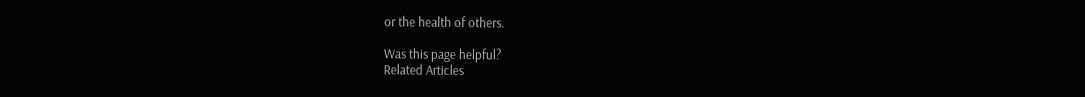or the health of others.

Was this page helpful?
Related Articles